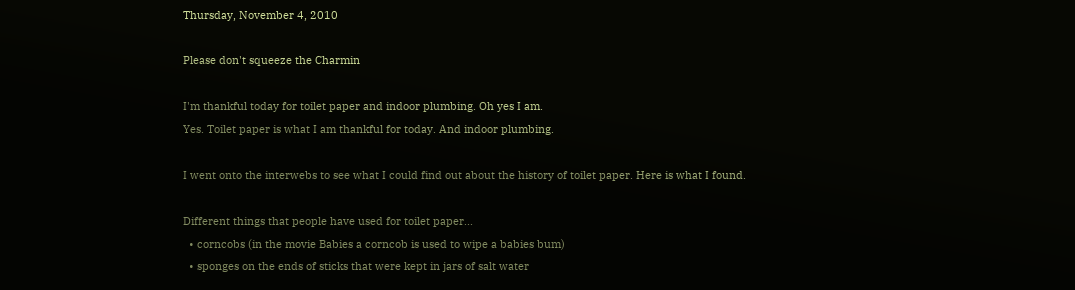Thursday, November 4, 2010

Please don't squeeze the Charmin

I'm thankful today for toilet paper and indoor plumbing. Oh yes I am.
Yes. Toilet paper is what I am thankful for today. And indoor plumbing.

I went onto the interwebs to see what I could find out about the history of toilet paper. Here is what I found.

Different things that people have used for toilet paper...
  • corncobs (in the movie Babies a corncob is used to wipe a babies bum)
  • sponges on the ends of sticks that were kept in jars of salt water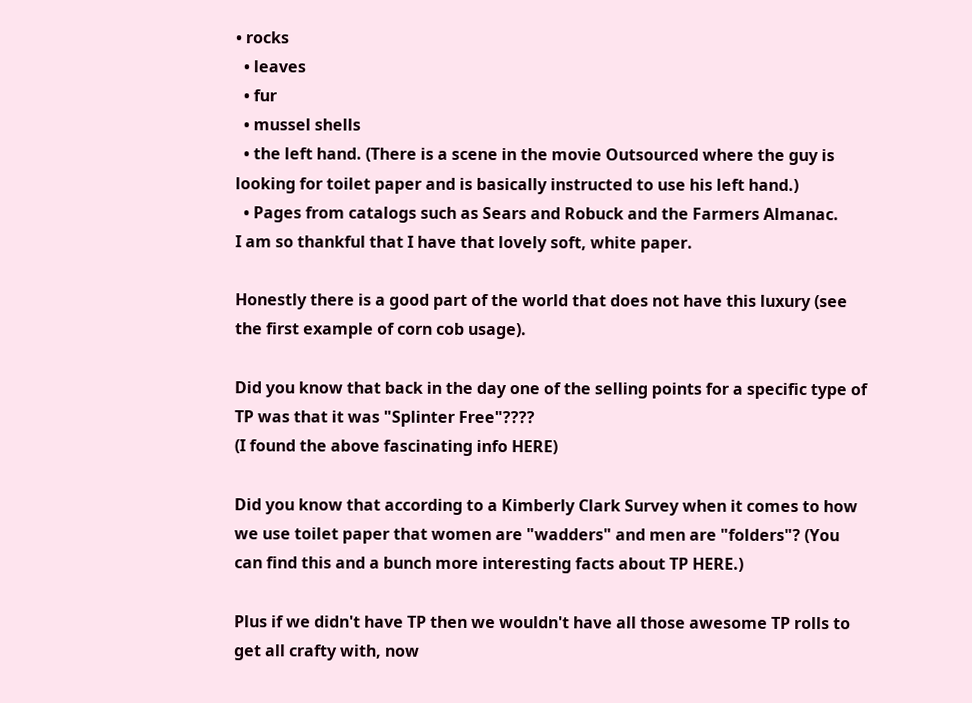• rocks
  • leaves
  • fur
  • mussel shells
  • the left hand. (There is a scene in the movie Outsourced where the guy is looking for toilet paper and is basically instructed to use his left hand.)
  • Pages from catalogs such as Sears and Robuck and the Farmers Almanac.
I am so thankful that I have that lovely soft, white paper.

Honestly there is a good part of the world that does not have this luxury (see the first example of corn cob usage).

Did you know that back in the day one of the selling points for a specific type of TP was that it was "Splinter Free"????
(I found the above fascinating info HERE)

Did you know that according to a Kimberly Clark Survey when it comes to how we use toilet paper that women are "wadders" and men are "folders"? (You can find this and a bunch more interesting facts about TP HERE.)

Plus if we didn't have TP then we wouldn't have all those awesome TP rolls to get all crafty with, now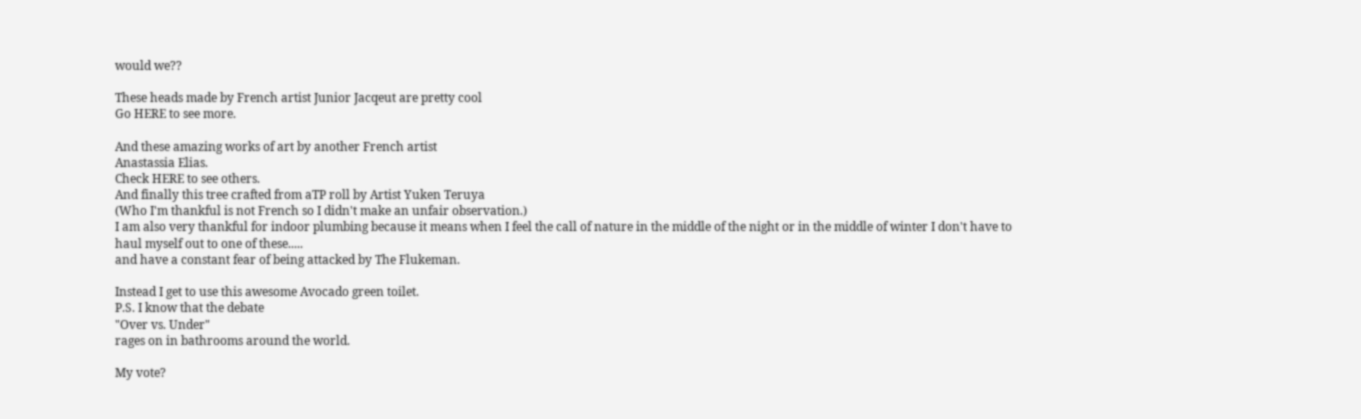would we??

These heads made by French artist Junior Jacqeut are pretty cool
Go HERE to see more.

And these amazing works of art by another French artist
Anastassia Elias.
Check HERE to see others.
And finally this tree crafted from aTP roll by Artist Yuken Teruya
(Who I'm thankful is not French so I didn't make an unfair observation.)
I am also very thankful for indoor plumbing because it means when I feel the call of nature in the middle of the night or in the middle of winter I don't have to haul myself out to one of these.....
and have a constant fear of being attacked by The Flukeman.

Instead I get to use this awesome Avocado green toilet.
P.S. I know that the debate
"Over vs. Under"
rages on in bathrooms around the world.

My vote?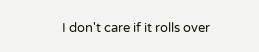I don't care if it rolls over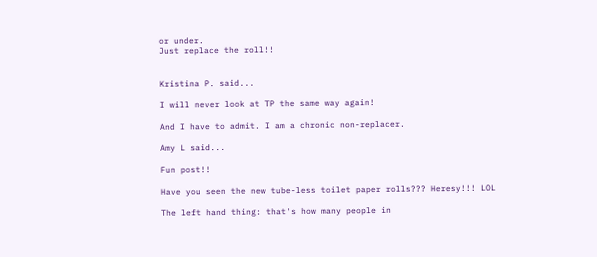or under.
Just replace the roll!!


Kristina P. said...

I will never look at TP the same way again!

And I have to admit. I am a chronic non-replacer.

Amy L said...

Fun post!!

Have you seen the new tube-less toilet paper rolls??? Heresy!!! LOL

The left hand thing: that's how many people in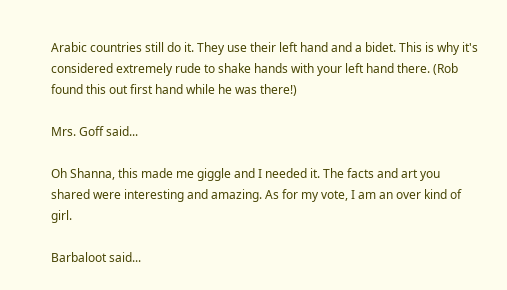Arabic countries still do it. They use their left hand and a bidet. This is why it's considered extremely rude to shake hands with your left hand there. (Rob found this out first hand while he was there!)

Mrs. Goff said...

Oh Shanna, this made me giggle and I needed it. The facts and art you shared were interesting and amazing. As for my vote, I am an over kind of girl.

Barbaloot said...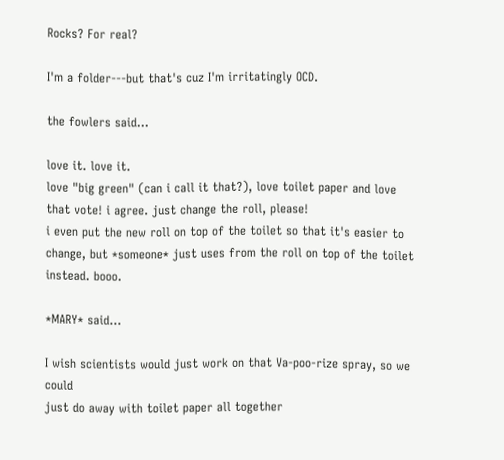Rocks? For real?

I'm a folder---but that's cuz I'm irritatingly OCD.

the fowlers said...

love it. love it.
love "big green" (can i call it that?), love toilet paper and love that vote! i agree. just change the roll, please!
i even put the new roll on top of the toilet so that it's easier to change, but *someone* just uses from the roll on top of the toilet instead. booo.

*MARY* said...

I wish scientists would just work on that Va-poo-rize spray, so we could
just do away with toilet paper all together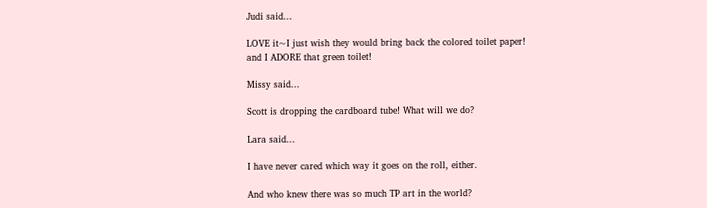Judi said...

LOVE it~I just wish they would bring back the colored toilet paper!
and I ADORE that green toilet!

Missy said...

Scott is dropping the cardboard tube! What will we do?

Lara said...

I have never cared which way it goes on the roll, either.

And who knew there was so much TP art in the world?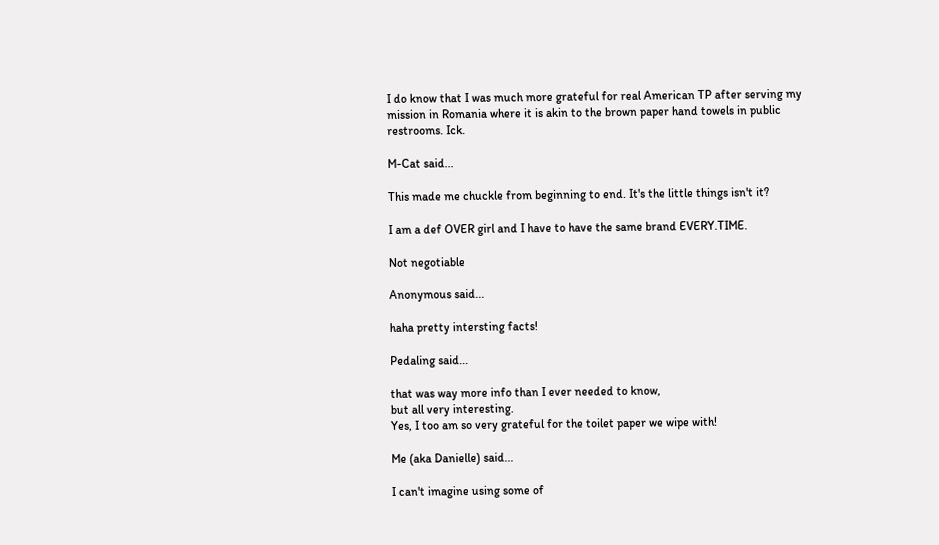I do know that I was much more grateful for real American TP after serving my mission in Romania where it is akin to the brown paper hand towels in public restrooms. Ick.

M-Cat said...

This made me chuckle from beginning to end. It's the little things isn't it?

I am a def OVER girl and I have to have the same brand EVERY.TIME.

Not negotiable

Anonymous said...

haha pretty intersting facts!

Pedaling said...

that was way more info than I ever needed to know,
but all very interesting.
Yes, I too am so very grateful for the toilet paper we wipe with!

Me (aka Danielle) said...

I can't imagine using some of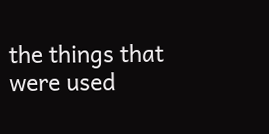the things that were used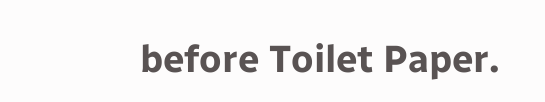before Toilet Paper.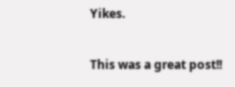Yikes.

This was a great post!!